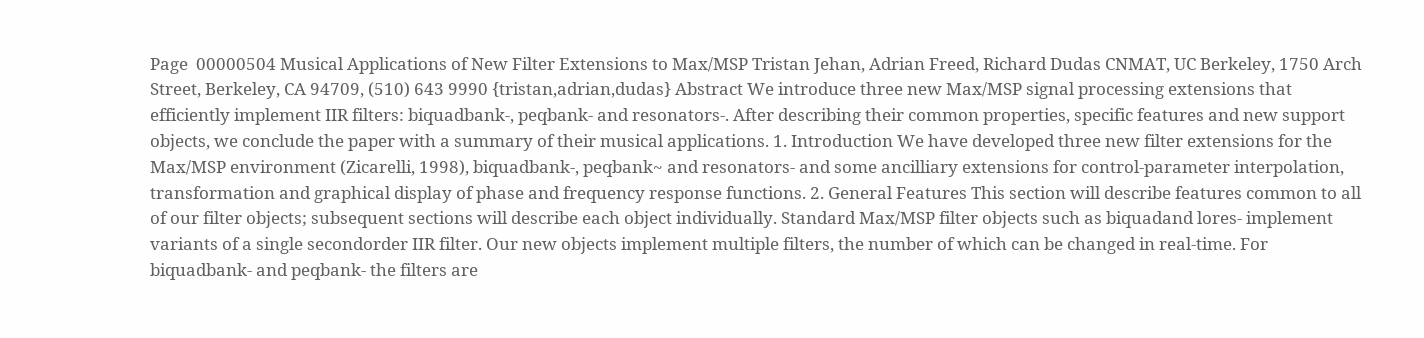Page  00000504 Musical Applications of New Filter Extensions to Max/MSP Tristan Jehan, Adrian Freed, Richard Dudas CNMAT, UC Berkeley, 1750 Arch Street, Berkeley, CA 94709, (510) 643 9990 {tristan,adrian,dudas} Abstract We introduce three new Max/MSP signal processing extensions that efficiently implement IIR filters: biquadbank-, peqbank- and resonators-. After describing their common properties, specific features and new support objects, we conclude the paper with a summary of their musical applications. 1. Introduction We have developed three new filter extensions for the Max/MSP environment (Zicarelli, 1998), biquadbank-, peqbank~ and resonators- and some ancilliary extensions for control-parameter interpolation, transformation and graphical display of phase and frequency response functions. 2. General Features This section will describe features common to all of our filter objects; subsequent sections will describe each object individually. Standard Max/MSP filter objects such as biquadand lores- implement variants of a single secondorder IIR filter. Our new objects implement multiple filters, the number of which can be changed in real-time. For biquadbank- and peqbank- the filters are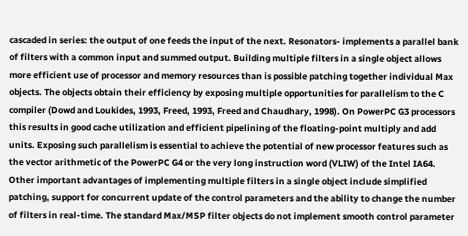cascaded in series: the output of one feeds the input of the next. Resonators- implements a parallel bank of filters with a common input and summed output. Building multiple filters in a single object allows more efficient use of processor and memory resources than is possible patching together individual Max objects. The objects obtain their efficiency by exposing multiple opportunities for parallelism to the C compiler (Dowd and Loukides, 1993, Freed, 1993, Freed and Chaudhary, 1998). On PowerPC G3 processors this results in good cache utilization and efficient pipelining of the floating-point multiply and add units. Exposing such parallelism is essential to achieve the potential of new processor features such as the vector arithmetic of the PowerPC G4 or the very long instruction word (VLIW) of the Intel IA64. Other important advantages of implementing multiple filters in a single object include simplified patching, support for concurrent update of the control parameters and the ability to change the number of filters in real-time. The standard Max/MSP filter objects do not implement smooth control parameter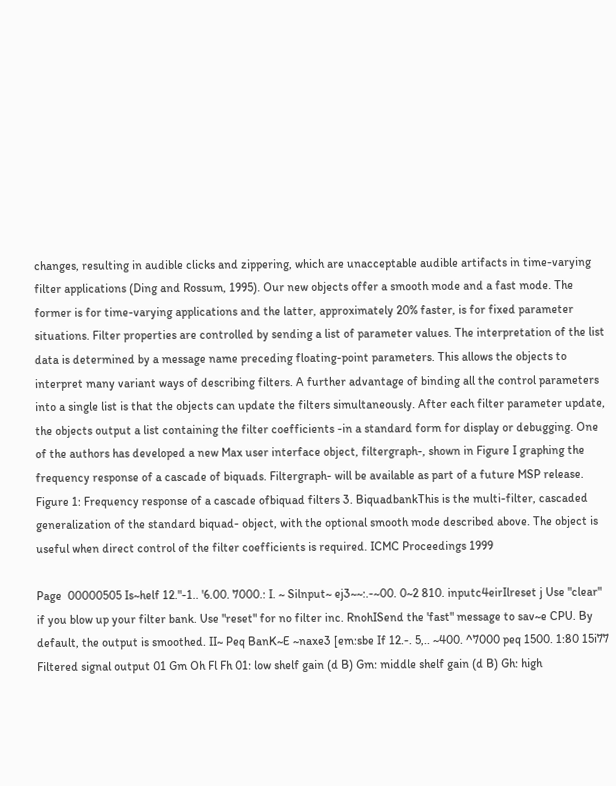changes, resulting in audible clicks and zippering, which are unacceptable audible artifacts in time-varying filter applications (Ding and Rossum, 1995). Our new objects offer a smooth mode and a fast mode. The former is for time-varying applications and the latter, approximately 20% faster, is for fixed parameter situations. Filter properties are controlled by sending a list of parameter values. The interpretation of the list data is determined by a message name preceding floating-point parameters. This allows the objects to interpret many variant ways of describing filters. A further advantage of binding all the control parameters into a single list is that the objects can update the filters simultaneously. After each filter parameter update, the objects output a list containing the filter coefficients -in a standard form for display or debugging. One of the authors has developed a new Max user interface object, filtergraph-, shown in Figure I graphing the frequency response of a cascade of biquads. Filtergraph- will be available as part of a future MSP release. Figure 1: Frequency response of a cascade ofbiquad filters 3. BiquadbankThis is the multi-filter, cascaded generalization of the standard biquad- object, with the optional smooth mode described above. The object is useful when direct control of the filter coefficients is required. ICMC Proceedings 1999

Page  00000505 Is~helf 12."-1.. '6.00. 7000.: I. ~ Silnput~ ej3~~:.-~00. 0~2 810. inputc4eirIlreset j Use "clear" if you blow up your filter bank. Use "reset" for no filter inc. RnohISend the 'fast" message to sav~e CPU. By default, the output is smoothed. II~ Peq BanK~E ~naxe3 [em:sbe If 12.-. 5,.. ~400. ^7000 peq 1500. 1:80 15i77 Filtered signal output 01 Gm Oh Fl Fh 01: low shelf gain (d B) Gm: middle shelf gain (d B) Gh: high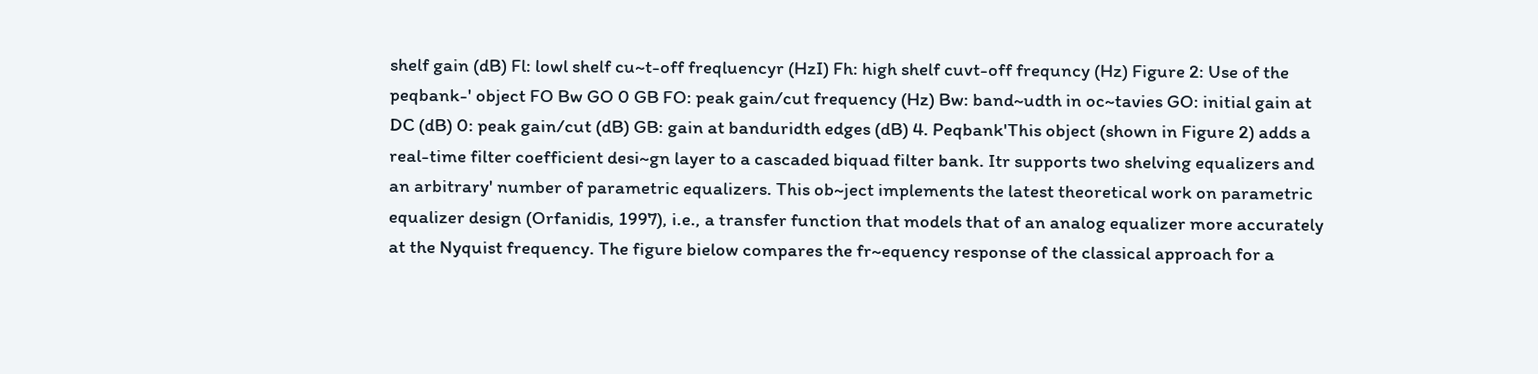shelf gain (dB) Fl: lowl shelf cu~t-off freqluencyr (HzI) Fh: high shelf cuvt-off frequncy (Hz) Figure 2: Use of the peqbank-' object FO Bw GO 0 GB FO: peak gain/cut frequency (Hz) Bw: band~udth in oc~tavies GO: initial gain at DC (dB) 0: peak gain/cut (dB) GB: gain at banduridth edges (dB) 4. Peqbank'This object (shown in Figure 2) adds a real-time filter coefficient desi~gn layer to a cascaded biquad filter bank. Itr supports two shelving equalizers and an arbitrary' number of parametric equalizers. This ob~ject implements the latest theoretical work on parametric equalizer design (Orfanidis, 1997), i.e., a transfer function that models that of an analog equalizer more accurately at the Nyquist frequency. The figure bielow compares the fr~equency response of the classical approach for a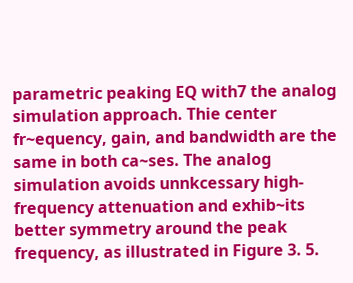parametric peaking EQ with7 the analog simulation approach. Thie center fr~equency, gain, and bandwidth are the same in both ca~ses. The analog simulation avoids unnkcessary high-frequency attenuation and exhib~its better symmetry around the peak frequency, as illustrated in Figure 3. 5.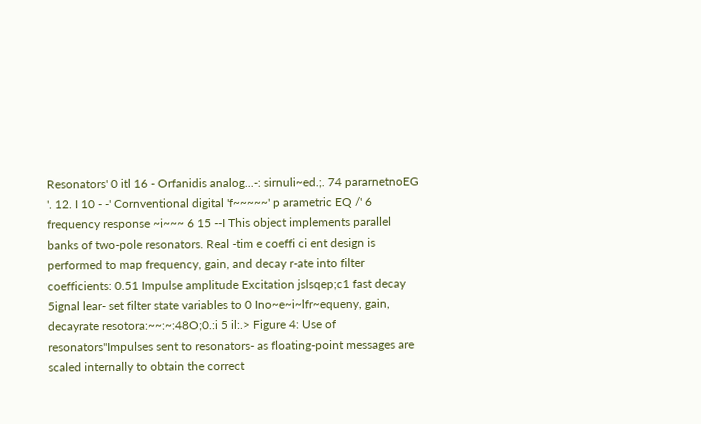Resonators' 0 itl 16 - Orfanidis analog...-: sirnuli~ed.;. 74 pararnetnoEG '. 12. I 10 - -' Cornventional digital 'f~~~~~' p arametric EQ /' 6 frequency response ~i~~~ 6 15 --I This object implements parallel banks of two-pole resonators. Real -tim e coeffi ci ent design is performed to map frequency, gain, and decay r-ate into filter coefficients: 0.51 Impulse amplitude Excitation jslsqep;c1 fast decay 5ignal lear- set filter state variables to 0 Ino~e~i~lfr~equeny, gain, decayrate resotora:~~:~:48O;0.:i 5 il:.> Figure 4: Use of resonators"Impulses sent to resonators- as floating-point messages are scaled internally to obtain the correct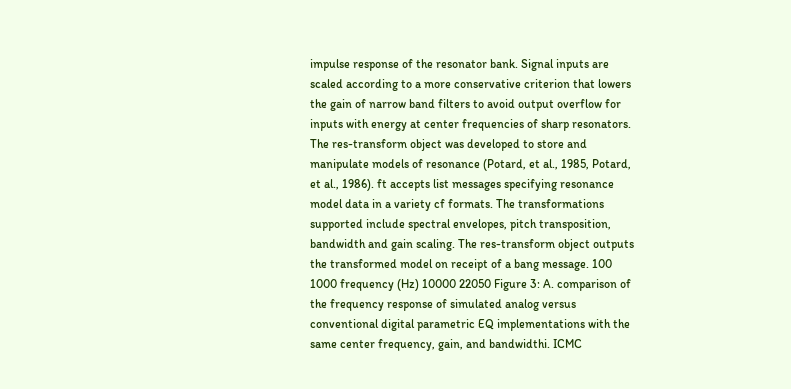impulse response of the resonator bank. Signal inputs are scaled according to a more conservative criterion that lowers the gain of narrow band filters to avoid output overflow for inputs with energy at center frequencies of sharp resonators. The res-transform object was developed to store and manipulate models of resonance (Potard, et al., 1985, Potard, et al., 1986). ft accepts list messages specifying resonance model data in a variety cf formats. The transformations supported include spectral envelopes, pitch transposition, bandwidth and gain scaling. The res-transform object outputs the transformed model on receipt of a bang message. 100 1000 frequency (Hz) 10000 22050 Figure 3: A. comparison of the frequency response of simulated analog versus conventional digital parametric EQ implementations with the same center frequency, gain, and bandwidthi. ICMC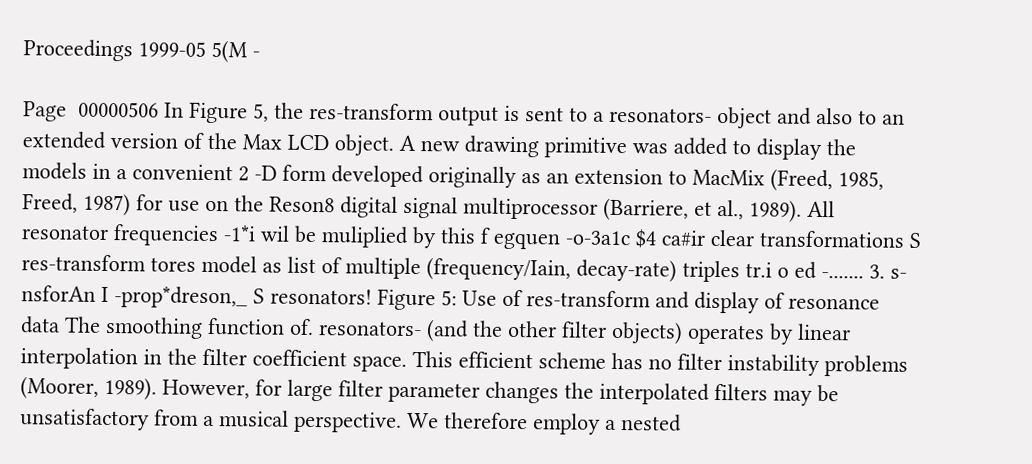Proceedings 1999-05 5(M -

Page  00000506 In Figure 5, the res-transform output is sent to a resonators- object and also to an extended version of the Max LCD object. A new drawing primitive was added to display the models in a convenient 2 -D form developed originally as an extension to MacMix (Freed, 1985, Freed, 1987) for use on the Reson8 digital signal multiprocessor (Barriere, et al., 1989). All resonator frequencies -1*i wil be muliplied by this f egquen -o-3a1c $4 ca#ir clear transformations S res-transform tores model as list of multiple (frequency/Iain, decay-rate) triples tr.i o ed -....... 3. s-nsforAn I -prop*dreson,_ S resonators! Figure 5: Use of res-transform and display of resonance data The smoothing function of. resonators- (and the other filter objects) operates by linear interpolation in the filter coefficient space. This efficient scheme has no filter instability problems (Moorer, 1989). However, for large filter parameter changes the interpolated filters may be unsatisfactory from a musical perspective. We therefore employ a nested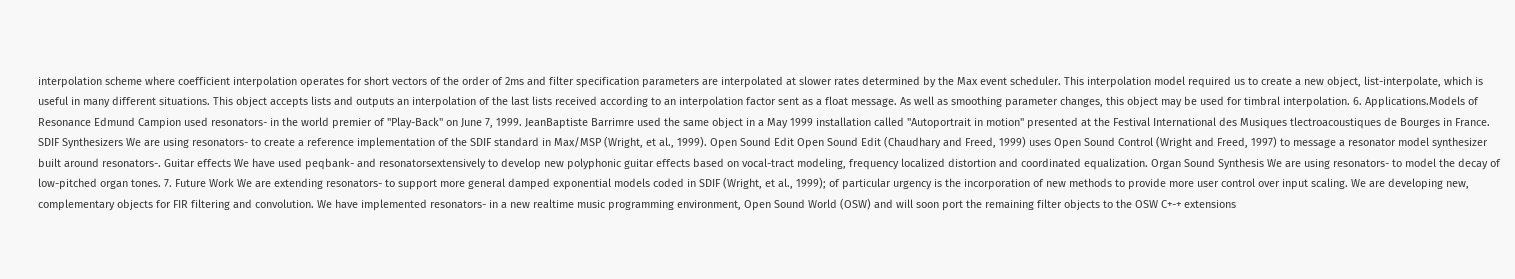interpolation scheme where coefficient interpolation operates for short vectors of the order of 2ms and filter specification parameters are interpolated at slower rates determined by the Max event scheduler. This interpolation model required us to create a new object, list-interpolate, which is useful in many different situations. This object accepts lists and outputs an interpolation of the last lists received according to an interpolation factor sent as a float message. As well as smoothing parameter changes, this object may be used for timbral interpolation. 6. Applications.Models of Resonance Edmund Campion used resonators- in the world premier of "Play-Back" on June 7, 1999. JeanBaptiste Barrimre used the same object in a May 1999 installation called "Autoportrait in motion" presented at the Festival International des Musiques tlectroacoustiques de Bourges in France. SDIF Synthesizers We are using resonators- to create a reference implementation of the SDIF standard in Max/MSP (Wright, et al., 1999). Open Sound Edit Open Sound Edit (Chaudhary and Freed, 1999) uses Open Sound Control (Wright and Freed, 1997) to message a resonator model synthesizer built around resonators-. Guitar effects We have used peqbank- and resonatorsextensively to develop new polyphonic guitar effects based on vocal-tract modeling, frequency localized distortion and coordinated equalization. Organ Sound Synthesis We are using resonators- to model the decay of low-pitched organ tones. 7. Future Work We are extending resonators- to support more general damped exponential models coded in SDIF (Wright, et al., 1999); of particular urgency is the incorporation of new methods to provide more user control over input scaling. We are developing new, complementary objects for FIR filtering and convolution. We have implemented resonators- in a new realtime music programming environment, Open Sound World (OSW) and will soon port the remaining filter objects to the OSW C+-+ extensions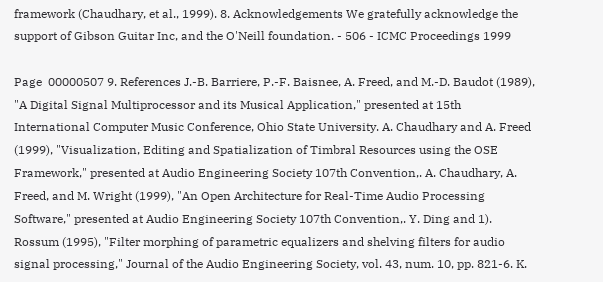framework (Chaudhary, et al., 1999). 8. Acknowledgements We gratefully acknowledge the support of Gibson Guitar Inc, and the O'Neill foundation. - 506 - ICMC Proceedings 1999

Page  00000507 9. References J.-B. Barriere, P.-F. Baisnee, A. Freed, and M.-D. Baudot (1989), "A Digital Signal Multiprocessor and its Musical Application," presented at 15th International Computer Music Conference, Ohio State University. A. Chaudhary and A. Freed (1999), "Visualization, Editing and Spatialization of Timbral Resources using the OSE Framework," presented at Audio Engineering Society 107th Convention,. A. Chaudhary, A. Freed, and M. Wright (1999), "An Open Architecture for Real-Time Audio Processing Software," presented at Audio Engineering Society 107th Convention,. Y. Ding and 1). Rossum (1995), "Filter morphing of parametric equalizers and shelving filters for audio signal processing," Journal of the Audio Engineering Society, vol. 43, num. 10, pp. 821-6. K.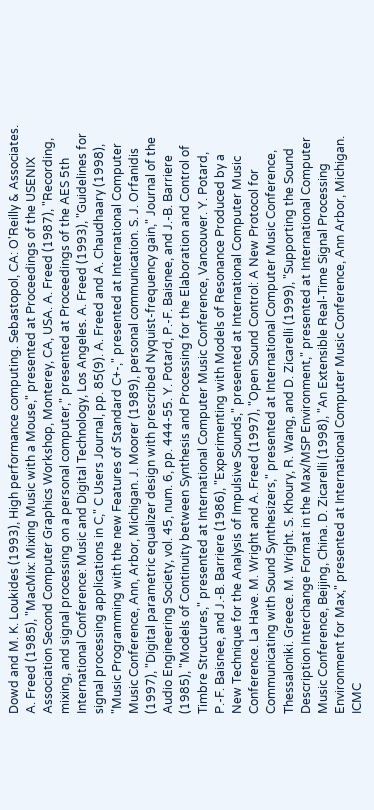Dowd and M. K. Loukides (1993), High performance computing. Sebastopol, CA: O'Reilly & Associates. A. Freed (1985), "MacMix: Mixing Music with a Mouse," presented at Proceedings of the USENIX Association Second Computer Graphics Workshop, Monterey, CA, USA. A. Freed (1987), "Recording, mixing, and signal processing on a personal computer," presented at Proceedings of the AES 5th International Conference: Music and Digital Technology, Los Angeles. A. Freed (1993), "Guidelines for signal processing applications in C," C Users Journal, pp. 85(9). A. Freed and A. Chaudhaary (1998), "Music Programming with the new Features of Standard C+-," presented at International Computer Music Conference, Ann, Arbor, Michigan. J. Moorer (1989), personal communication. S. J. Orfanidis (1997), "Digital parametric equalizer design with prescribed Nyquist-frequency gain," Journal of the Audio Engineering Society, vol. 45, num. 6, pp. 444-55. Y. Potard, P.-F. Baisnee, and J.-B. Barriere (1985), "Models of Continuity between Synthesis and Processing for the Elaboration and Control of Timbre Structures," presented at International Computer Music Conference, Vancouver. Y. Potard, P.-F. Baisnee, and J.-B. Barriere (1986), "Experimenting with Models of Resonance Produced by a New Technique for the Analysis of Impulsive Sounds," presented at International Computer Music Conference. La Have. M. Wright and A. Freed (1997), "Open Sound Control: A New Protocol for Communicating with Sound Synthesizers," presented at International Computer Music Conference, Thessaloniki. Greece. M. Wright. S. Khoury, R. Wang, and D. Zicarelli (1999), "Supporting the Sound Description Interchange Format in the Max/MSP Environment," presented at International Computer Music Conference, Beijing, China. D. Zicarelli (1998), "An Extensible Real-Time Signal Processing Environment for Max," presented at International Computer Music Conference, Ann Arbor, Michigan. ICMC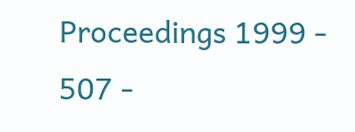Proceedings 1999 - 507 -